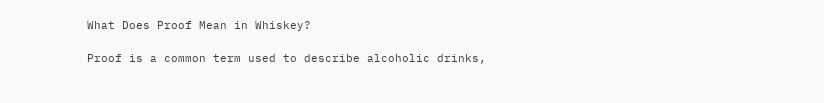What Does Proof Mean in Whiskey?

Proof is a common term used to describe alcoholic drinks,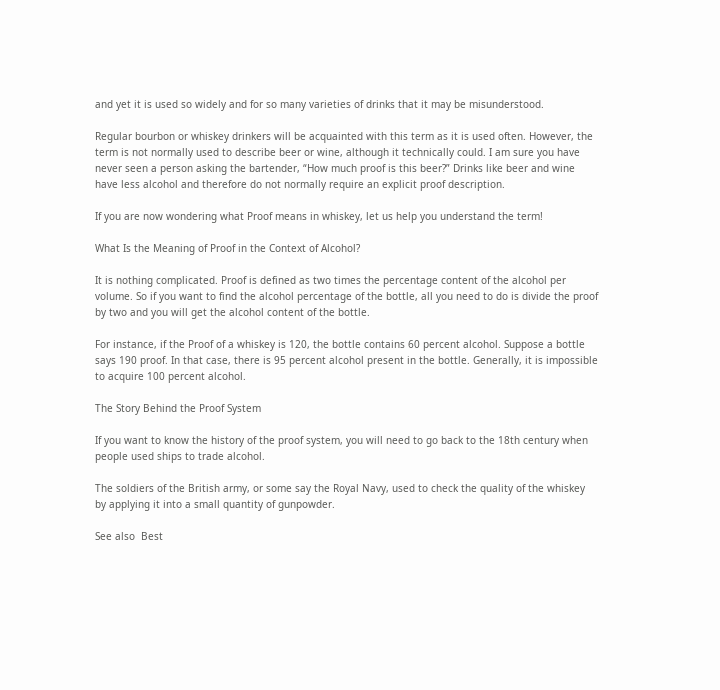and yet it is used so widely and for so many varieties of drinks that it may be misunderstood.

Regular bourbon or whiskey drinkers will be acquainted with this term as it is used often. However, the term is not normally used to describe beer or wine, although it technically could. I am sure you have never seen a person asking the bartender, “How much proof is this beer?” Drinks like beer and wine have less alcohol and therefore do not normally require an explicit proof description.

If you are now wondering what Proof means in whiskey, let us help you understand the term!

What Is the Meaning of Proof in the Context of Alcohol?

It is nothing complicated. Proof is defined as two times the percentage content of the alcohol per volume. So if you want to find the alcohol percentage of the bottle, all you need to do is divide the proof by two and you will get the alcohol content of the bottle.

For instance, if the Proof of a whiskey is 120, the bottle contains 60 percent alcohol. Suppose a bottle says 190 proof. In that case, there is 95 percent alcohol present in the bottle. Generally, it is impossible to acquire 100 percent alcohol.

The Story Behind the Proof System

If you want to know the history of the proof system, you will need to go back to the 18th century when people used ships to trade alcohol.

The soldiers of the British army, or some say the Royal Navy, used to check the quality of the whiskey by applying it into a small quantity of gunpowder.

See also  Best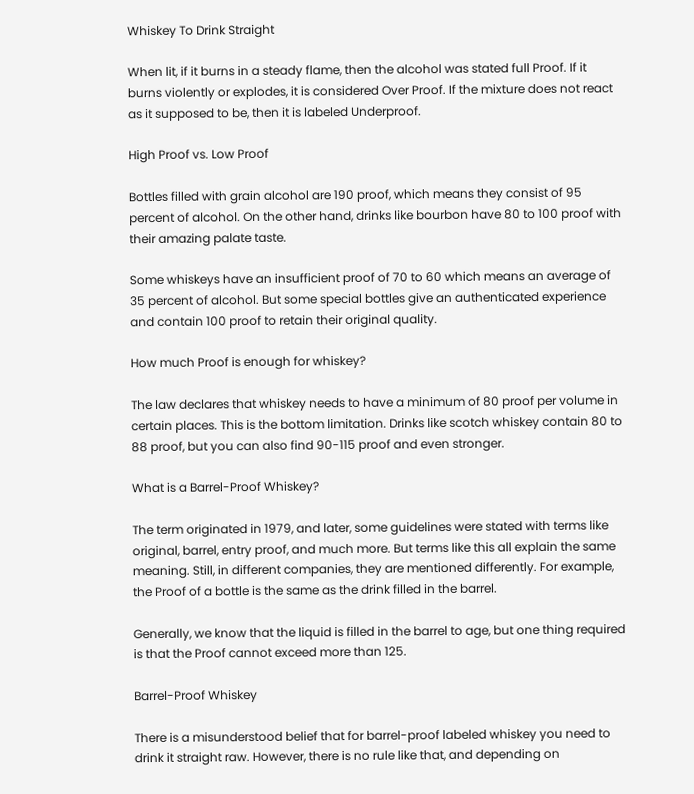Whiskey To Drink Straight

When lit, if it burns in a steady flame, then the alcohol was stated full Proof. If it burns violently or explodes, it is considered Over Proof. If the mixture does not react as it supposed to be, then it is labeled Underproof.

High Proof vs. Low Proof

Bottles filled with grain alcohol are 190 proof, which means they consist of 95 percent of alcohol. On the other hand, drinks like bourbon have 80 to 100 proof with their amazing palate taste.

Some whiskeys have an insufficient proof of 70 to 60 which means an average of 35 percent of alcohol. But some special bottles give an authenticated experience and contain 100 proof to retain their original quality.

How much Proof is enough for whiskey?

The law declares that whiskey needs to have a minimum of 80 proof per volume in certain places. This is the bottom limitation. Drinks like scotch whiskey contain 80 to 88 proof, but you can also find 90-115 proof and even stronger.

What is a Barrel-Proof Whiskey?

The term originated in 1979, and later, some guidelines were stated with terms like original, barrel, entry proof, and much more. But terms like this all explain the same meaning. Still, in different companies, they are mentioned differently. For example, the Proof of a bottle is the same as the drink filled in the barrel.

Generally, we know that the liquid is filled in the barrel to age, but one thing required is that the Proof cannot exceed more than 125.

Barrel-Proof Whiskey

There is a misunderstood belief that for barrel-proof labeled whiskey you need to drink it straight raw. However, there is no rule like that, and depending on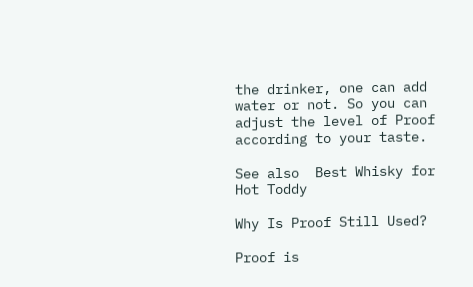the drinker, one can add water or not. So you can adjust the level of Proof according to your taste.

See also  Best Whisky for Hot Toddy

Why Is Proof Still Used?

Proof is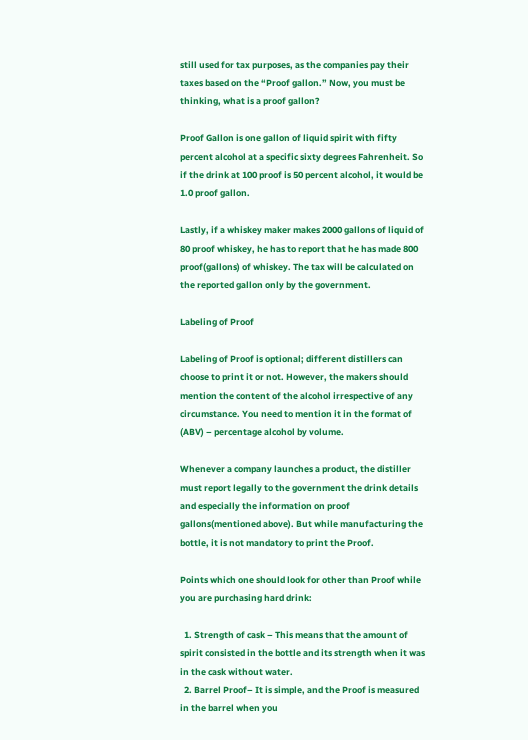still used for tax purposes, as the companies pay their taxes based on the “Proof gallon.” Now, you must be thinking, what is a proof gallon?

Proof Gallon is one gallon of liquid spirit with fifty percent alcohol at a specific sixty degrees Fahrenheit. So if the drink at 100 proof is 50 percent alcohol, it would be 1.0 proof gallon.

Lastly, if a whiskey maker makes 2000 gallons of liquid of 80 proof whiskey, he has to report that he has made 800 proof(gallons) of whiskey. The tax will be calculated on the reported gallon only by the government.

Labeling of Proof

Labeling of Proof is optional; different distillers can choose to print it or not. However, the makers should mention the content of the alcohol irrespective of any circumstance. You need to mention it in the format of (ABV) – percentage alcohol by volume.

Whenever a company launches a product, the distiller must report legally to the government the drink details and especially the information on proof gallons(mentioned above). But while manufacturing the bottle, it is not mandatory to print the Proof.

Points which one should look for other than Proof while you are purchasing hard drink:

  1. Strength of cask – This means that the amount of spirit consisted in the bottle and its strength when it was in the cask without water.
  2. Barrel Proof– It is simple, and the Proof is measured in the barrel when you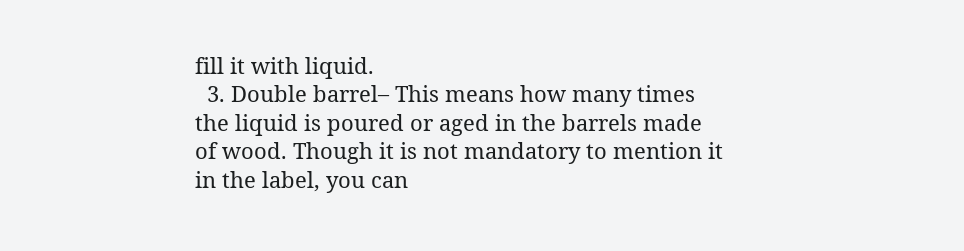fill it with liquid.
  3. Double barrel– This means how many times the liquid is poured or aged in the barrels made of wood. Though it is not mandatory to mention it in the label, you can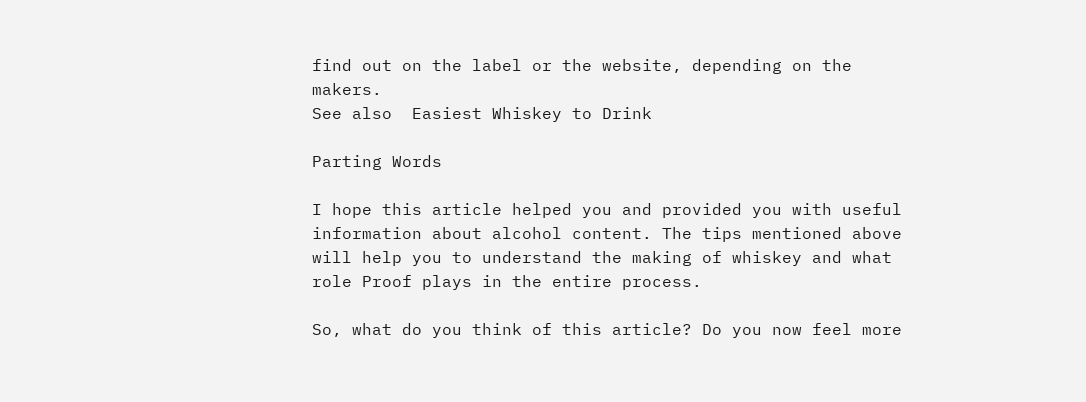find out on the label or the website, depending on the makers.
See also  Easiest Whiskey to Drink

Parting Words

I hope this article helped you and provided you with useful information about alcohol content. The tips mentioned above will help you to understand the making of whiskey and what role Proof plays in the entire process.

So, what do you think of this article? Do you now feel more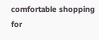comfortable shopping for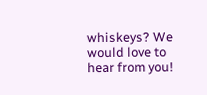whiskeys? We would love to hear from you!